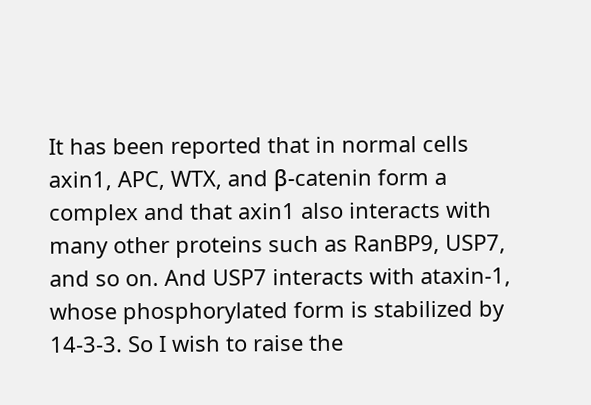It has been reported that in normal cells axin1, APC, WTX, and β-catenin form a complex and that axin1 also interacts with many other proteins such as RanBP9, USP7, and so on. And USP7 interacts with ataxin-1, whose phosphorylated form is stabilized by 14-3-3. So I wish to raise the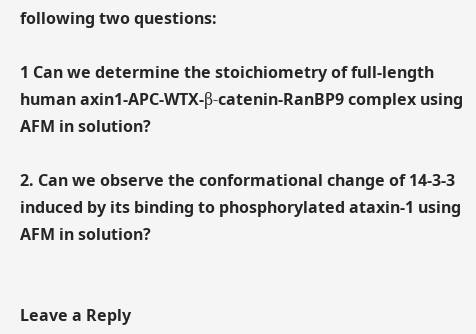following two questions:

1 Can we determine the stoichiometry of full-length human axin1-APC-WTX-β-catenin-RanBP9 complex using AFM in solution?

2. Can we observe the conformational change of 14-3-3 induced by its binding to phosphorylated ataxin-1 using AFM in solution?


Leave a Reply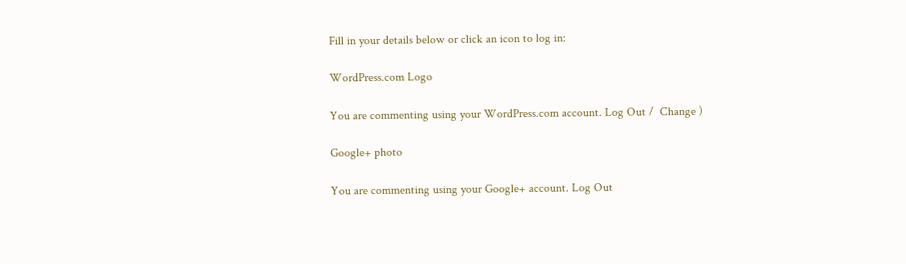Fill in your details below or click an icon to log in:

WordPress.com Logo

You are commenting using your WordPress.com account. Log Out /  Change )

Google+ photo

You are commenting using your Google+ account. Log Out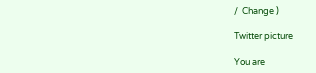/  Change )

Twitter picture

You are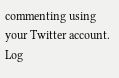commenting using your Twitter account. Log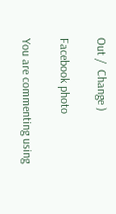Out /  Change )

Facebook photo

You are commenting using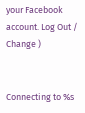your Facebook account. Log Out /  Change )


Connecting to %s